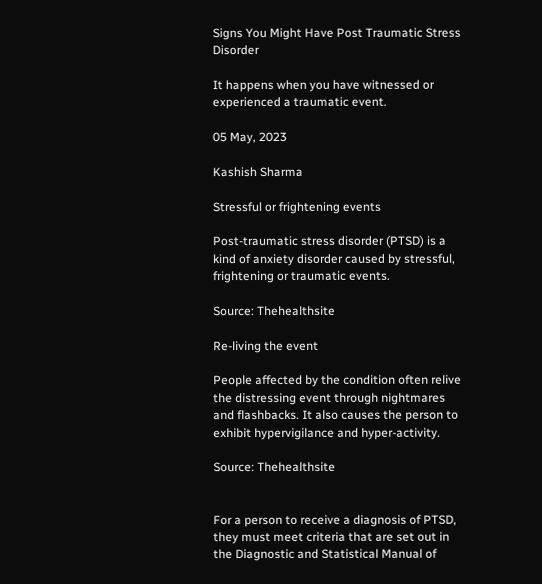Signs You Might Have Post Traumatic Stress Disorder

It happens when you have witnessed or experienced a traumatic event.

05 May, 2023

Kashish Sharma

Stressful or frightening events

Post-traumatic stress disorder (PTSD) is a kind of anxiety disorder caused by stressful, frightening or traumatic events.

Source: Thehealthsite

Re-living the event

People affected by the condition often relive the distressing event through nightmares and flashbacks. It also causes the person to exhibit hypervigilance and hyper-activity.

Source: Thehealthsite


For a person to receive a diagnosis of PTSD, they must meet criteria that are set out in the Diagnostic and Statistical Manual of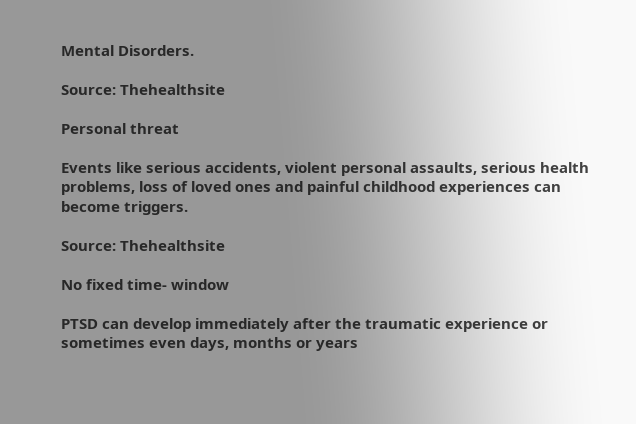Mental Disorders.

Source: Thehealthsite

Personal threat

Events like serious accidents, violent personal assaults, serious health problems, loss of loved ones and painful childhood experiences can become triggers.

Source: Thehealthsite

No fixed time- window

PTSD can develop immediately after the traumatic experience or sometimes even days, months or years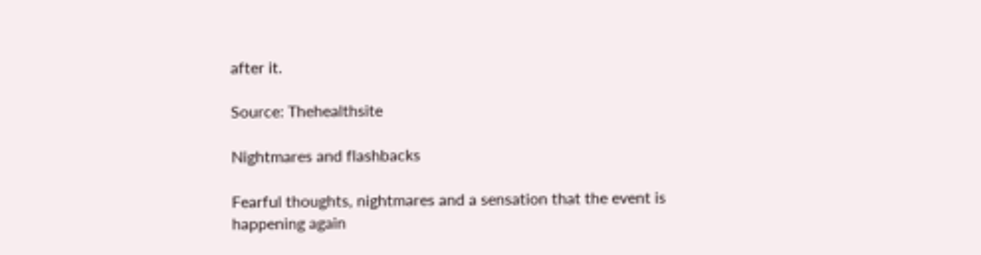after it.

Source: Thehealthsite

Nightmares and flashbacks

Fearful thoughts, nightmares and a sensation that the event is happening again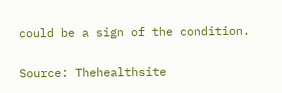could be a sign of the condition.

Source: Thehealthsite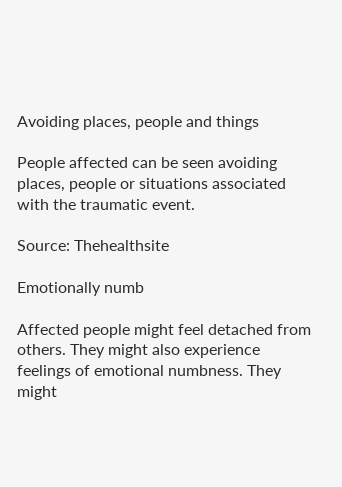Avoiding places, people and things

People affected can be seen avoiding places, people or situations associated with the traumatic event.

Source: Thehealthsite

Emotionally numb

Affected people might feel detached from others. They might also experience feelings of emotional numbness. They might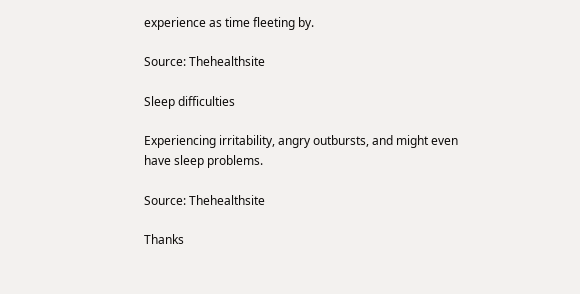experience as time fleeting by.

Source: Thehealthsite

Sleep difficulties

Experiencing irritability, angry outbursts, and might even have sleep problems.

Source: Thehealthsite

Thanks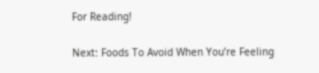For Reading!

Next: Foods To Avoid When You’re Feeling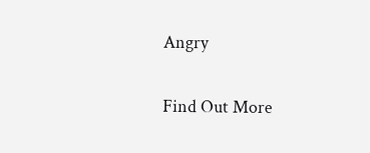Angry

Find Out More